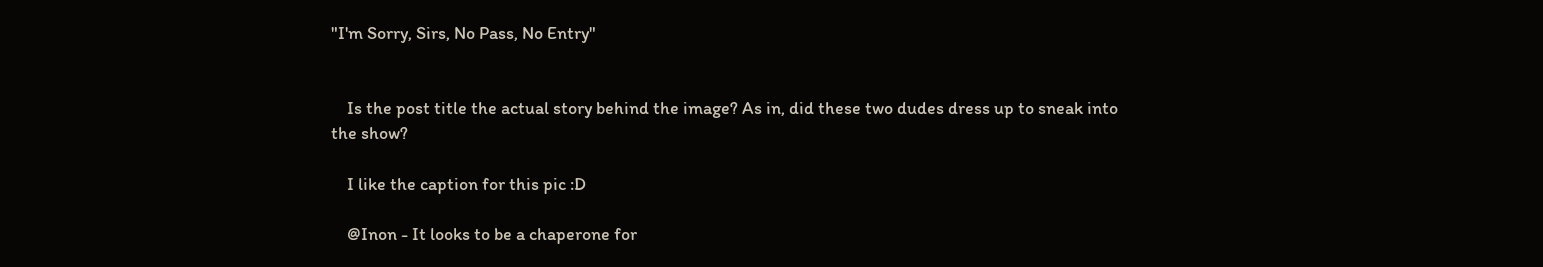"I'm Sorry, Sirs, No Pass, No Entry"


    Is the post title the actual story behind the image? As in, did these two dudes dress up to sneak into the show?

    I like the caption for this pic :D

    @Inon - It looks to be a chaperone for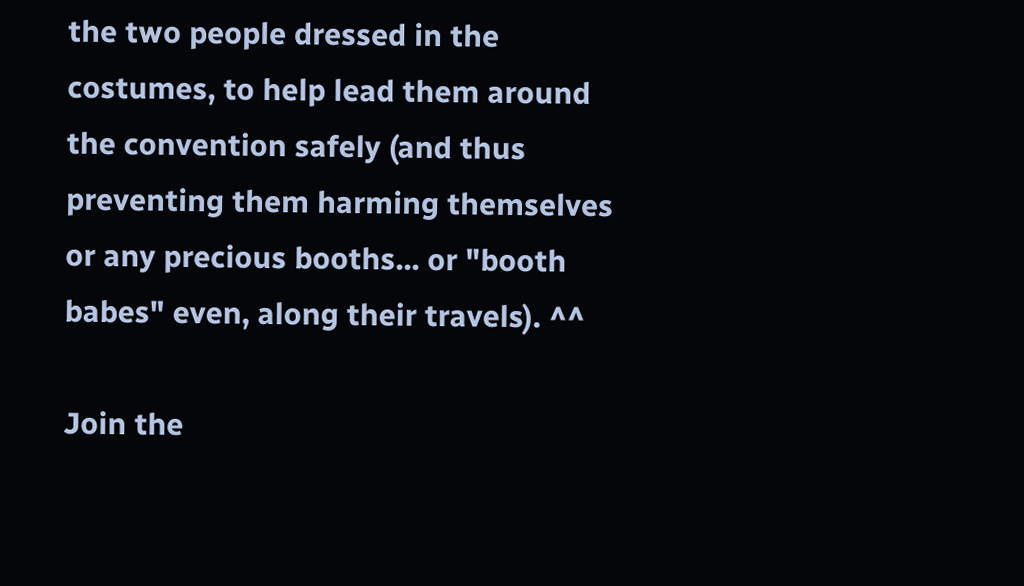the two people dressed in the costumes, to help lead them around the convention safely (and thus preventing them harming themselves or any precious booths... or "booth babes" even, along their travels). ^^

Join the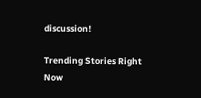discussion!

Trending Stories Right Now